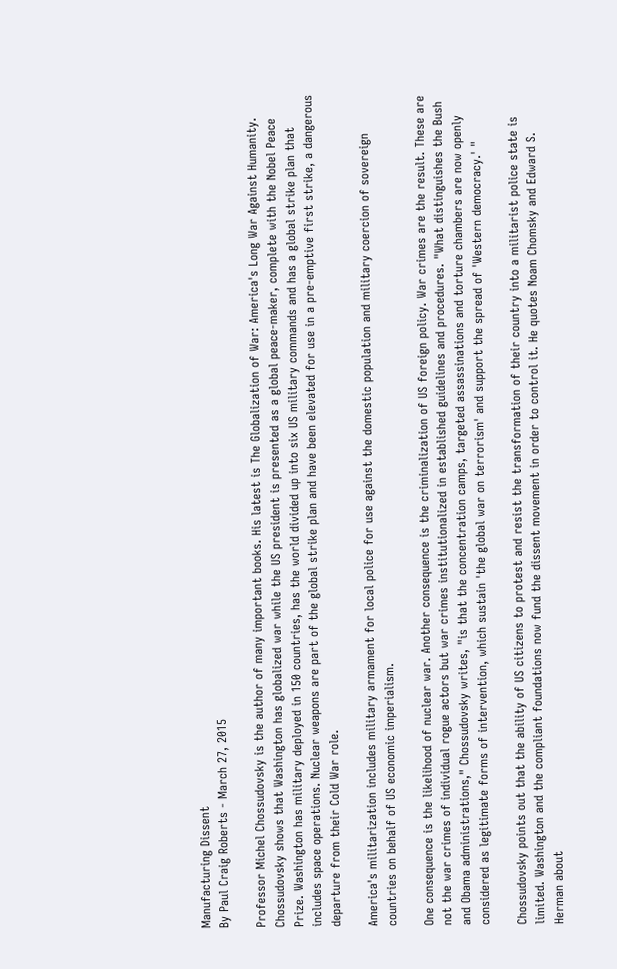Manufacturing Dissent
By Paul Craig Roberts - March 27, 2015

Professor Michel Chossudovsky is the author of many important books. His latest is The Globalization of War: America's Long War Against Humanity. Chossudovsky shows that Washington has globalized war while the US president is presented as a global peace-maker, complete with the Nobel Peace Prize. Washington has military deployed in 150 countries, has the world divided up into six US military commands and has a global strike plan that includes space operations. Nuclear weapons are part of the global strike plan and have been elevated for use in a pre-emptive first strike, a dangerous departure from their Cold War role.

America's militarization includes military armament for local police for use against the domestic population and military coercion of sovereign countries on behalf of US economic imperialism.

One consequence is the likelihood of nuclear war. Another consequence is the criminalization of US foreign policy. War crimes are the result. These are not the war crimes of individual rogue actors but war crimes institutionalized in established guidelines and procedures. "What distinguishes the Bush and Obama administrations," Chossudovsky writes, "is that the concentration camps, targeted assassinations and torture chambers are now openly considered as legitimate forms of intervention, which sustain 'the global war on terrorism' and support the spread of 'Western democracy.' "

Chossudovsky points out that the ability of US citizens to protest and resist the transformation of their country into a militarist police state is limited. Washington and the compliant foundations now fund the dissent movement in order to control it. He quotes Noam Chomsky and Edward S. Herman about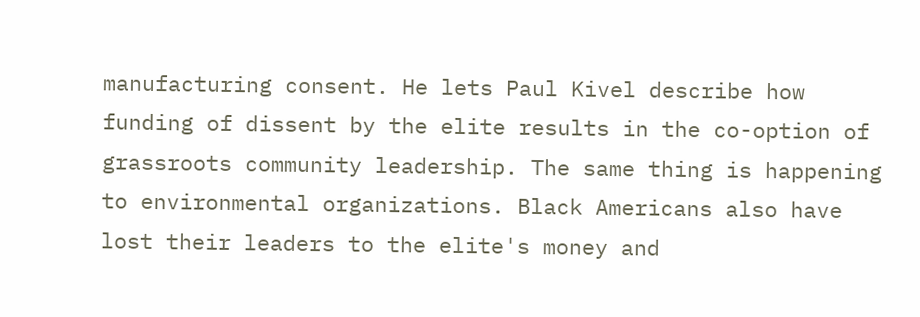manufacturing consent. He lets Paul Kivel describe how funding of dissent by the elite results in the co-option of grassroots community leadership. The same thing is happening to environmental organizations. Black Americans also have lost their leaders to the elite's money and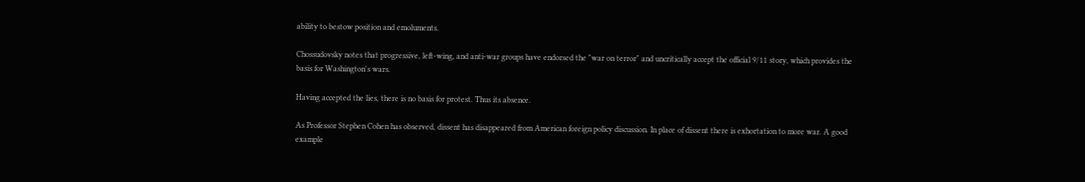ability to bestow position and emoluments.

Chossudovsky notes that progressive, left-wing, and anti-war groups have endorsed the "war on terror" and uncritically accept the official 9/11 story, which provides the basis for Washington's wars.

Having accepted the lies, there is no basis for protest. Thus its absence.

As Professor Stephen Cohen has observed, dissent has disappeared from American foreign policy discussion. In place of dissent there is exhortation to more war. A good example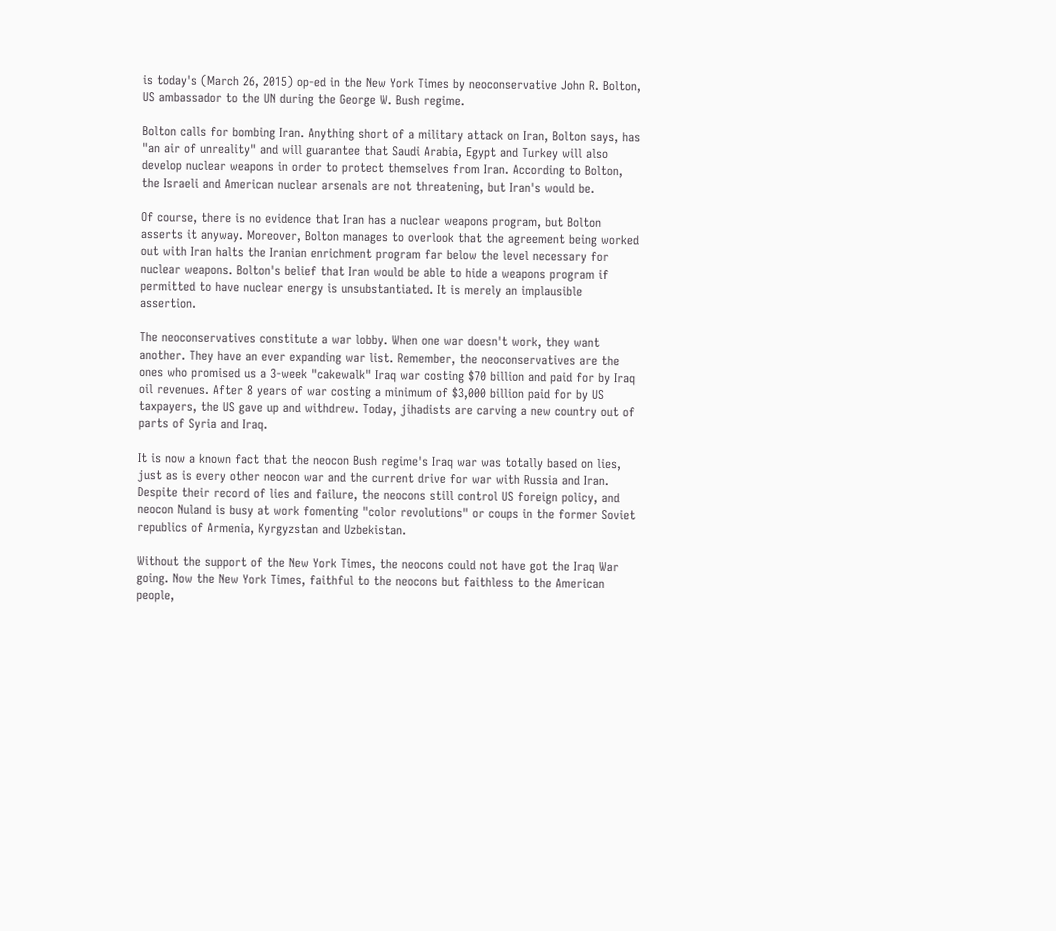is today's (March 26, 2015) op-ed in the New York Times by neoconservative John R. Bolton, US ambassador to the UN during the George W. Bush regime.

Bolton calls for bombing Iran. Anything short of a military attack on Iran, Bolton says, has "an air of unreality" and will guarantee that Saudi Arabia, Egypt and Turkey will also develop nuclear weapons in order to protect themselves from Iran. According to Bolton, the Israeli and American nuclear arsenals are not threatening, but Iran's would be.

Of course, there is no evidence that Iran has a nuclear weapons program, but Bolton asserts it anyway. Moreover, Bolton manages to overlook that the agreement being worked out with Iran halts the Iranian enrichment program far below the level necessary for nuclear weapons. Bolton's belief that Iran would be able to hide a weapons program if permitted to have nuclear energy is unsubstantiated. It is merely an implausible assertion.

The neoconservatives constitute a war lobby. When one war doesn't work, they want another. They have an ever expanding war list. Remember, the neoconservatives are the ones who promised us a 3-week "cakewalk" Iraq war costing $70 billion and paid for by Iraq oil revenues. After 8 years of war costing a minimum of $3,000 billion paid for by US taxpayers, the US gave up and withdrew. Today, jihadists are carving a new country out of parts of Syria and Iraq.

It is now a known fact that the neocon Bush regime's Iraq war was totally based on lies, just as is every other neocon war and the current drive for war with Russia and Iran. Despite their record of lies and failure, the neocons still control US foreign policy, and neocon Nuland is busy at work fomenting "color revolutions" or coups in the former Soviet republics of Armenia, Kyrgyzstan and Uzbekistan.

Without the support of the New York Times, the neocons could not have got the Iraq War going. Now the New York Times, faithful to the neocons but faithless to the American people,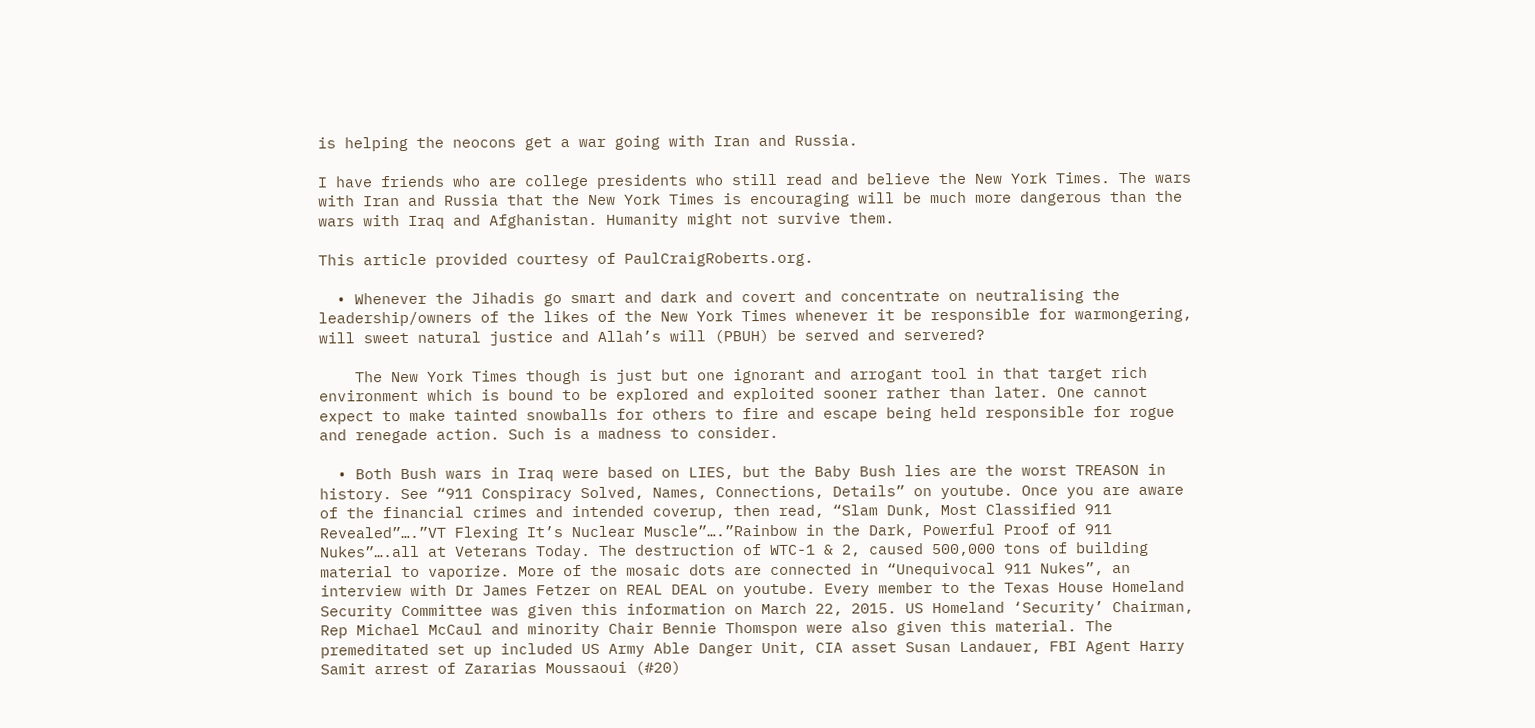is helping the neocons get a war going with Iran and Russia.

I have friends who are college presidents who still read and believe the New York Times. The wars with Iran and Russia that the New York Times is encouraging will be much more dangerous than the wars with Iraq and Afghanistan. Humanity might not survive them.

This article provided courtesy of PaulCraigRoberts.org.

  • Whenever the Jihadis go smart and dark and covert and concentrate on neutralising the leadership/owners of the likes of the New York Times whenever it be responsible for warmongering, will sweet natural justice and Allah’s will (PBUH) be served and servered?

    The New York Times though is just but one ignorant and arrogant tool in that target rich environment which is bound to be explored and exploited sooner rather than later. One cannot expect to make tainted snowballs for others to fire and escape being held responsible for rogue and renegade action. Such is a madness to consider.

  • Both Bush wars in Iraq were based on LIES, but the Baby Bush lies are the worst TREASON in history. See “911 Conspiracy Solved, Names, Connections, Details” on youtube. Once you are aware of the financial crimes and intended coverup, then read, “Slam Dunk, Most Classified 911 Revealed”….”VT Flexing It’s Nuclear Muscle”….”Rainbow in the Dark, Powerful Proof of 911 Nukes”….all at Veterans Today. The destruction of WTC-1 & 2, caused 500,000 tons of building material to vaporize. More of the mosaic dots are connected in “Unequivocal 911 Nukes”, an interview with Dr James Fetzer on REAL DEAL on youtube. Every member to the Texas House Homeland Security Committee was given this information on March 22, 2015. US Homeland ‘Security’ Chairman, Rep Michael McCaul and minority Chair Bennie Thomspon were also given this material. The premeditated set up included US Army Able Danger Unit, CIA asset Susan Landauer, FBI Agent Harry Samit arrest of Zararias Moussaoui (#20)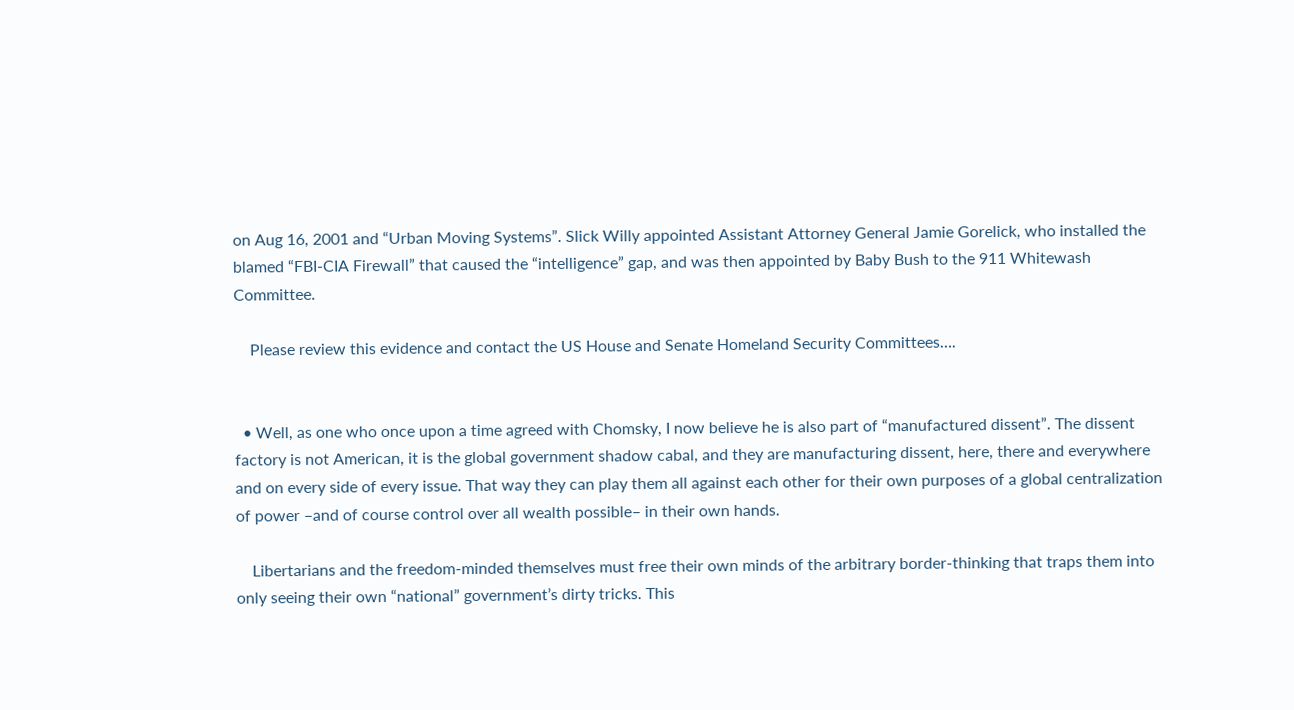on Aug 16, 2001 and “Urban Moving Systems”. Slick Willy appointed Assistant Attorney General Jamie Gorelick, who installed the blamed “FBI-CIA Firewall” that caused the “intelligence” gap, and was then appointed by Baby Bush to the 911 Whitewash Committee.

    Please review this evidence and contact the US House and Senate Homeland Security Committees….


  • Well, as one who once upon a time agreed with Chomsky, I now believe he is also part of “manufactured dissent”. The dissent factory is not American, it is the global government shadow cabal, and they are manufacturing dissent, here, there and everywhere and on every side of every issue. That way they can play them all against each other for their own purposes of a global centralization of power –and of course control over all wealth possible– in their own hands.

    Libertarians and the freedom-minded themselves must free their own minds of the arbitrary border-thinking that traps them into only seeing their own “national” government’s dirty tricks. This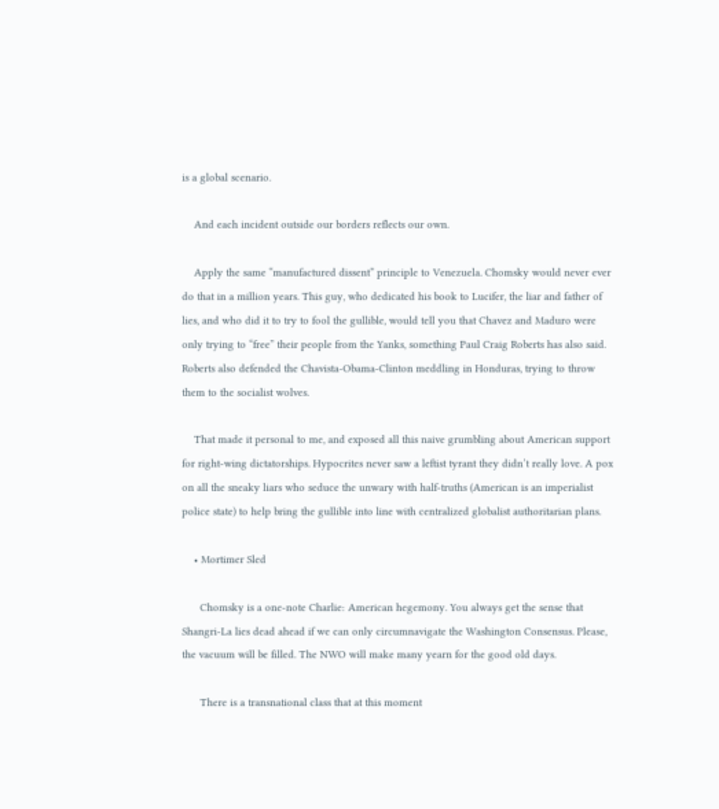is a global scenario.

    And each incident outside our borders reflects our own.

    Apply the same “manufactured dissent” principle to Venezuela. Chomsky would never ever do that in a million years. This guy, who dedicated his book to Lucifer, the liar and father of lies, and who did it to try to fool the gullible, would tell you that Chavez and Maduro were only trying to “free” their people from the Yanks, something Paul Craig Roberts has also said. Roberts also defended the Chavista-Obama-Clinton meddling in Honduras, trying to throw them to the socialist wolves.

    That made it personal to me, and exposed all this naive grumbling about American support for right-wing dictatorships. Hypocrites never saw a leftist tyrant they didn’t really love. A pox on all the sneaky liars who seduce the unwary with half-truths (American is an imperialist police state) to help bring the gullible into line with centralized globalist authoritarian plans.

    • Mortimer Sled

      Chomsky is a one-note Charlie: American hegemony. You always get the sense that Shangri-La lies dead ahead if we can only circumnavigate the Washington Consensus. Please, the vacuum will be filled. The NWO will make many yearn for the good old days.

      There is a transnational class that at this moment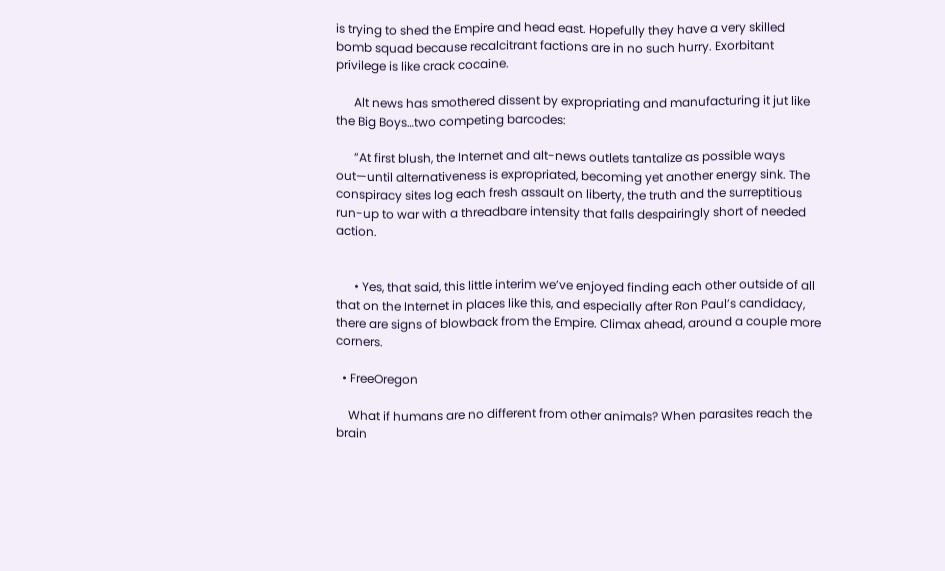is trying to shed the Empire and head east. Hopefully they have a very skilled bomb squad because recalcitrant factions are in no such hurry. Exorbitant privilege is like crack cocaine.

      Alt news has smothered dissent by expropriating and manufacturing it jut like the Big Boys…two competing barcodes:

      “At first blush, the Internet and alt-news outlets tantalize as possible ways out—until alternativeness is expropriated, becoming yet another energy sink. The conspiracy sites log each fresh assault on liberty, the truth and the surreptitious run-up to war with a threadbare intensity that falls despairingly short of needed action.


      • Yes, that said, this little interim we’ve enjoyed finding each other outside of all that on the Internet in places like this, and especially after Ron Paul’s candidacy, there are signs of blowback from the Empire. Climax ahead, around a couple more corners.

  • FreeOregon

    What if humans are no different from other animals? When parasites reach the brain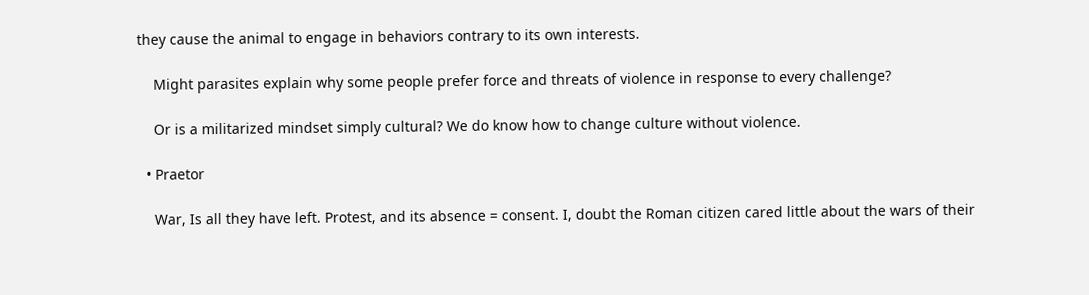they cause the animal to engage in behaviors contrary to its own interests.

    Might parasites explain why some people prefer force and threats of violence in response to every challenge?

    Or is a militarized mindset simply cultural? We do know how to change culture without violence.

  • Praetor

    War, Is all they have left. Protest, and its absence = consent. I, doubt the Roman citizen cared little about the wars of their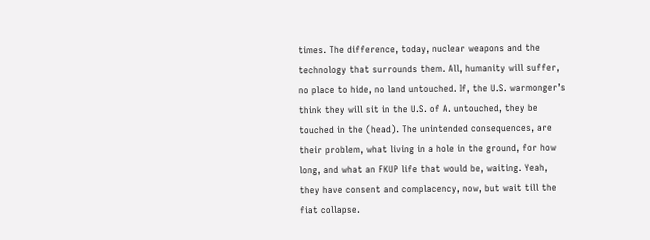times. The difference, today, nuclear weapons and the technology that surrounds them. All, humanity will suffer, no place to hide, no land untouched. If, the U.S. warmonger’s think they will sit in the U.S. of A. untouched, they be touched in the (head). The unintended consequences, are their problem, what living in a hole in the ground, for how long, and what an FKUP life that would be, waiting. Yeah, they have consent and complacency, now, but wait till the fiat collapse.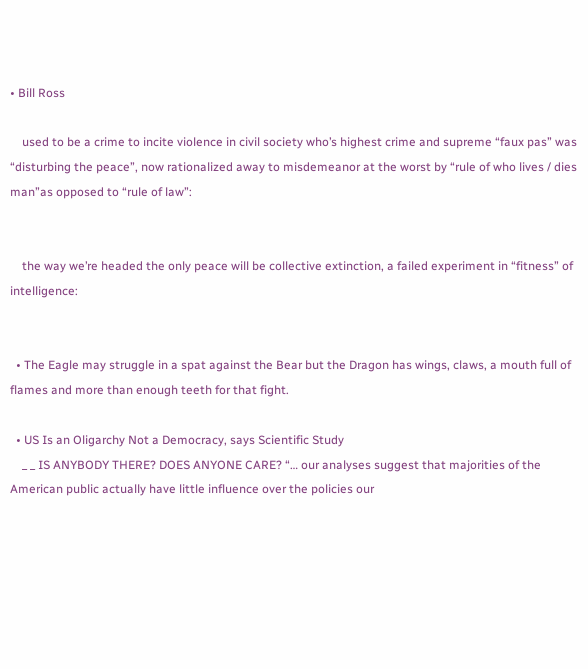• Bill Ross

    used to be a crime to incite violence in civil society who’s highest crime and supreme “faux pas” was “disturbing the peace”, now rationalized away to misdemeanor at the worst by “rule of who lives / dies man”as opposed to “rule of law”:


    the way we’re headed the only peace will be collective extinction, a failed experiment in “fitness” of intelligence:


  • The Eagle may struggle in a spat against the Bear but the Dragon has wings, claws, a mouth full of flames and more than enough teeth for that fight.

  • US Is an Oligarchy Not a Democracy, says Scientific Study
    _ _ IS ANYBODY THERE? DOES ANYONE CARE? “… our analyses suggest that majorities of the American public actually have little influence over the policies our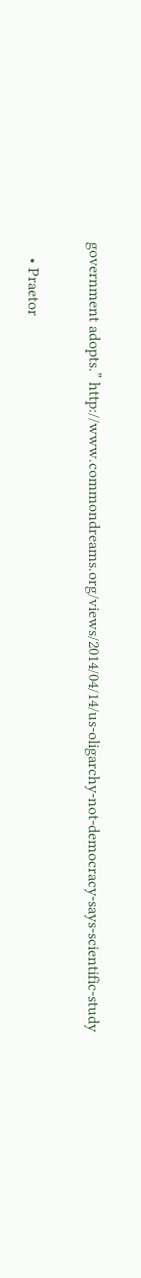government adopts.” http://www.commondreams.org/views/2014/04/14/us-oligarchy-not-democracy-says-scientific-study

    • Praetor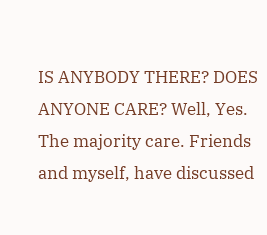IS ANYBODY THERE? DOES ANYONE CARE? Well, Yes. The majority care. Friends and myself, have discussed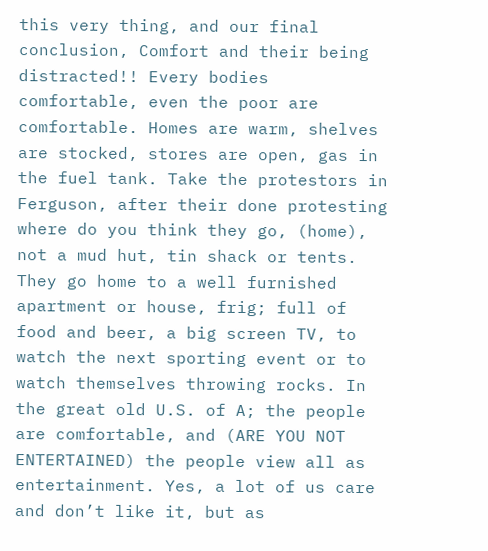this very thing, and our final conclusion, Comfort and their being distracted!! Every bodies comfortable, even the poor are comfortable. Homes are warm, shelves are stocked, stores are open, gas in the fuel tank. Take the protestors in Ferguson, after their done protesting where do you think they go, (home), not a mud hut, tin shack or tents. They go home to a well furnished apartment or house, frig; full of food and beer, a big screen TV, to watch the next sporting event or to watch themselves throwing rocks. In the great old U.S. of A; the people are comfortable, and (ARE YOU NOT ENTERTAINED) the people view all as entertainment. Yes, a lot of us care and don’t like it, but as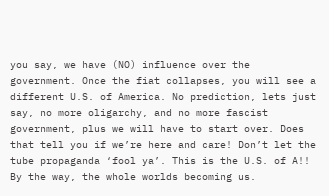you say, we have (NO) influence over the government. Once the fiat collapses, you will see a different U.S. of America. No prediction, lets just say, no more oligarchy, and no more fascist government, plus we will have to start over. Does that tell you if we’re here and care! Don’t let the tube propaganda ‘fool ya’. This is the U.S. of A!! By the way, the whole worlds becoming us.